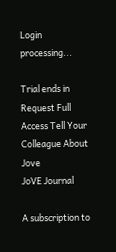Login processing...

Trial ends in Request Full Access Tell Your Colleague About Jove
JoVE Journal

A subscription to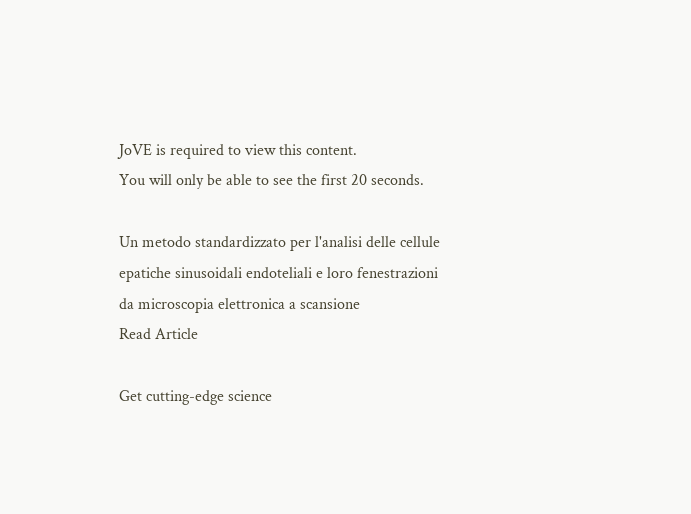JoVE is required to view this content.
You will only be able to see the first 20 seconds.

Un metodo standardizzato per l'analisi delle cellule epatiche sinusoidali endoteliali e loro fenestrazioni da microscopia elettronica a scansione
Read Article

Get cutting-edge science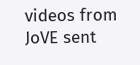videos from JoVE sent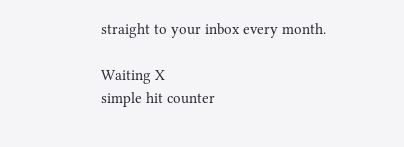straight to your inbox every month.

Waiting X
simple hit counter